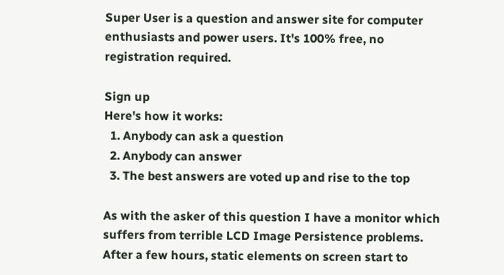Super User is a question and answer site for computer enthusiasts and power users. It's 100% free, no registration required.

Sign up
Here's how it works:
  1. Anybody can ask a question
  2. Anybody can answer
  3. The best answers are voted up and rise to the top

As with the asker of this question I have a monitor which suffers from terrible LCD Image Persistence problems. After a few hours, static elements on screen start to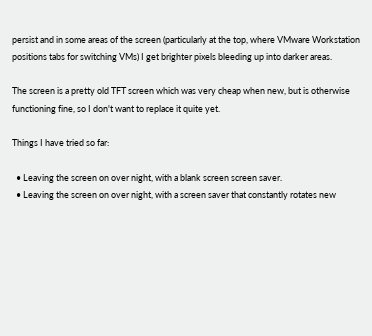persist and in some areas of the screen (particularly at the top, where VMware Workstation positions tabs for switching VMs) I get brighter pixels bleeding up into darker areas.

The screen is a pretty old TFT screen which was very cheap when new, but is otherwise functioning fine, so I don't want to replace it quite yet.

Things I have tried so far:

  • Leaving the screen on over night, with a blank screen screen saver.
  • Leaving the screen on over night, with a screen saver that constantly rotates new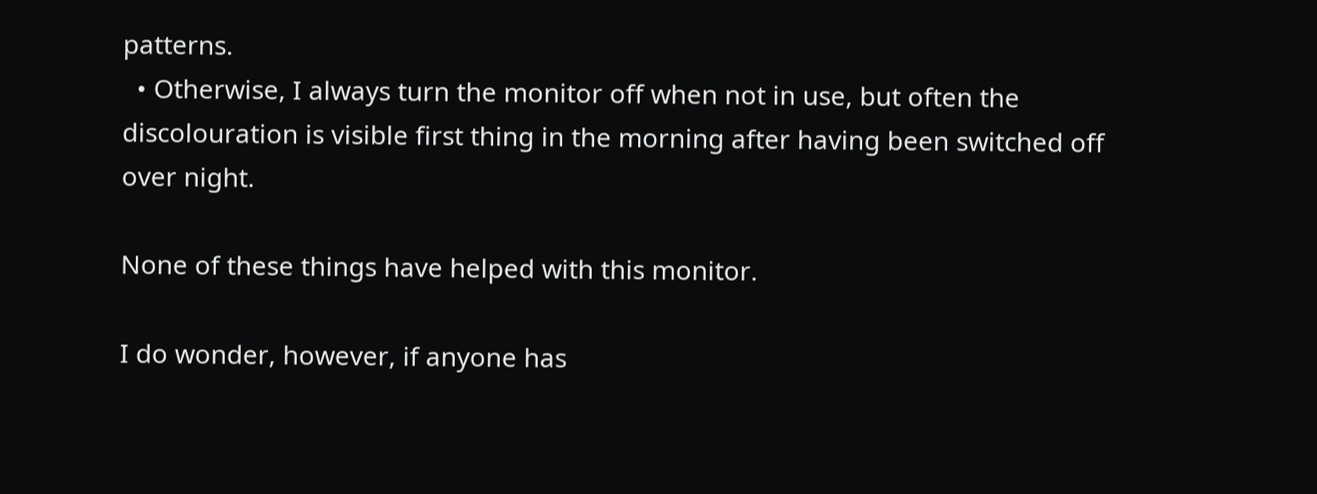patterns.
  • Otherwise, I always turn the monitor off when not in use, but often the discolouration is visible first thing in the morning after having been switched off over night.

None of these things have helped with this monitor.

I do wonder, however, if anyone has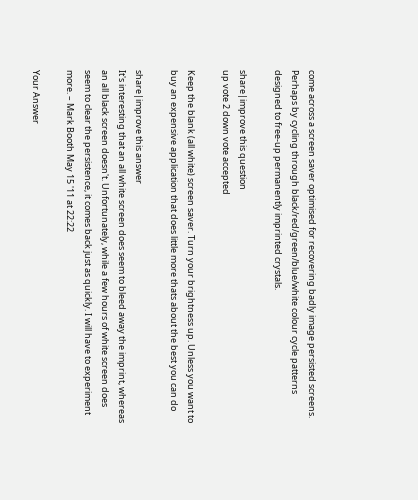come across a screen saver optimised for recovering badly image persisted screens. Perhaps by cycling through black/red/green/blue/white colour cycle patterns designed to free-up permanently imprinted crystals.

share|improve this question
up vote 2 down vote accepted

Keep the blank (all white) screen saver. Turn your brightness up. Unless you want to buy an expensive application that does little more thats about the best you can do

share|improve this answer
It's interesting that an all white screen does seem to bleed away the imprint, whereas an all black screen doesn't. Unfortunately, while a few hours of white screen does seem to clear the persistence, it comes back just as quickly. I will have to experiment more. – Mark Booth May 15 '11 at 22:22

Your Answer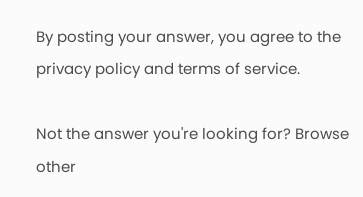By posting your answer, you agree to the privacy policy and terms of service.

Not the answer you're looking for? Browse other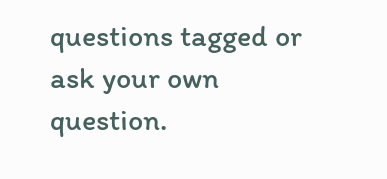questions tagged or ask your own question.